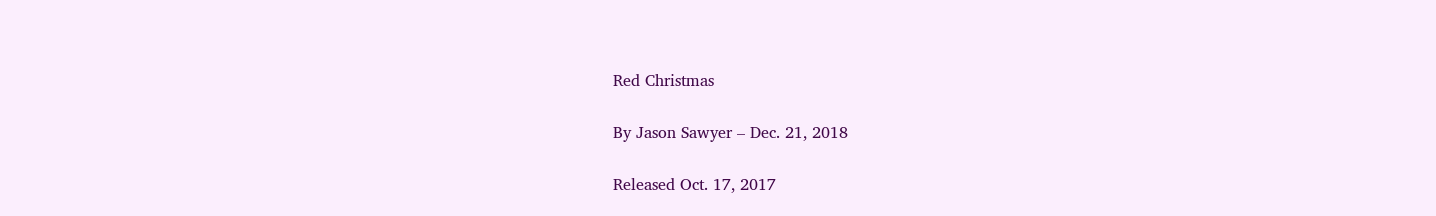Red Christmas

By Jason Sawyer – Dec. 21, 2018

Released Oct. 17, 2017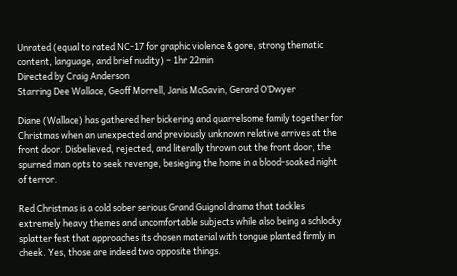Unrated (equal to rated NC-17 for graphic violence & gore, strong thematic content, language, and brief nudity) – 1hr 22min
Directed by Craig Anderson
Starring Dee Wallace, Geoff Morrell, Janis McGavin, Gerard O’Dwyer

Diane (Wallace) has gathered her bickering and quarrelsome family together for Christmas when an unexpected and previously unknown relative arrives at the front door. Disbelieved, rejected, and literally thrown out the front door, the spurned man opts to seek revenge, besieging the home in a blood-soaked night of terror.

Red Christmas is a cold sober serious Grand Guignol drama that tackles extremely heavy themes and uncomfortable subjects while also being a schlocky splatter fest that approaches its chosen material with tongue planted firmly in cheek. Yes, those are indeed two opposite things.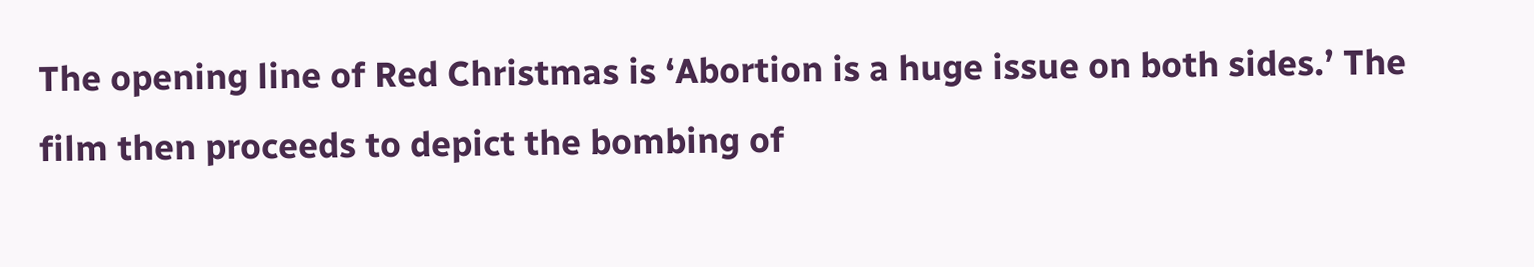The opening line of Red Christmas is ‘Abortion is a huge issue on both sides.’ The film then proceeds to depict the bombing of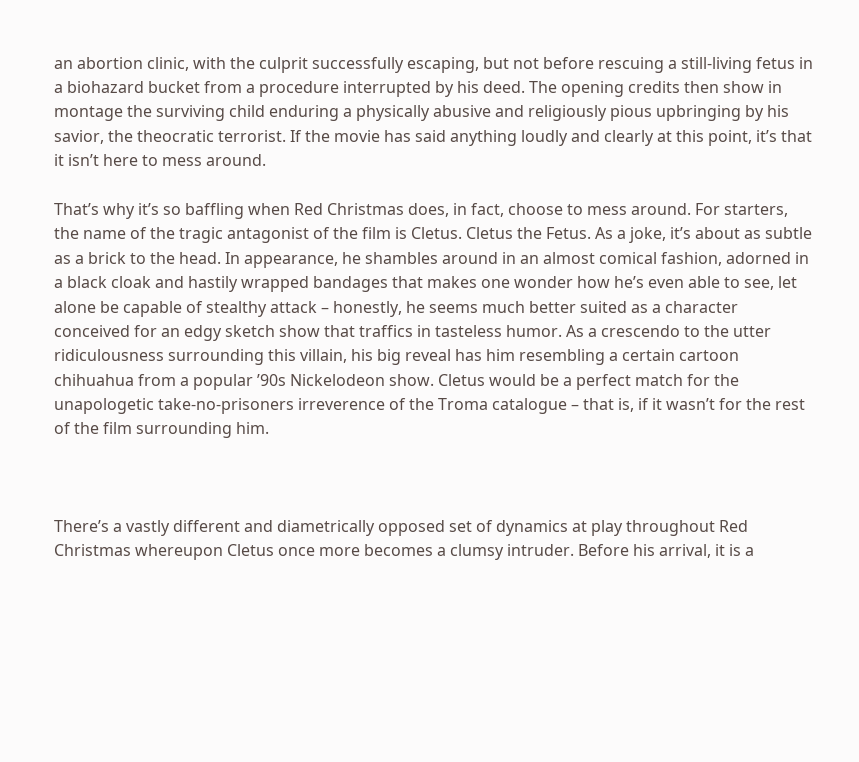an abortion clinic, with the culprit successfully escaping, but not before rescuing a still-living fetus in a biohazard bucket from a procedure interrupted by his deed. The opening credits then show in montage the surviving child enduring a physically abusive and religiously pious upbringing by his savior, the theocratic terrorist. If the movie has said anything loudly and clearly at this point, it’s that it isn’t here to mess around.

That’s why it’s so baffling when Red Christmas does, in fact, choose to mess around. For starters, the name of the tragic antagonist of the film is Cletus. Cletus the Fetus. As a joke, it’s about as subtle as a brick to the head. In appearance, he shambles around in an almost comical fashion, adorned in a black cloak and hastily wrapped bandages that makes one wonder how he’s even able to see, let alone be capable of stealthy attack – honestly, he seems much better suited as a character conceived for an edgy sketch show that traffics in tasteless humor. As a crescendo to the utter ridiculousness surrounding this villain, his big reveal has him resembling a certain cartoon chihuahua from a popular ’90s Nickelodeon show. Cletus would be a perfect match for the unapologetic take-no-prisoners irreverence of the Troma catalogue – that is, if it wasn’t for the rest of the film surrounding him.



There’s a vastly different and diametrically opposed set of dynamics at play throughout Red Christmas whereupon Cletus once more becomes a clumsy intruder. Before his arrival, it is a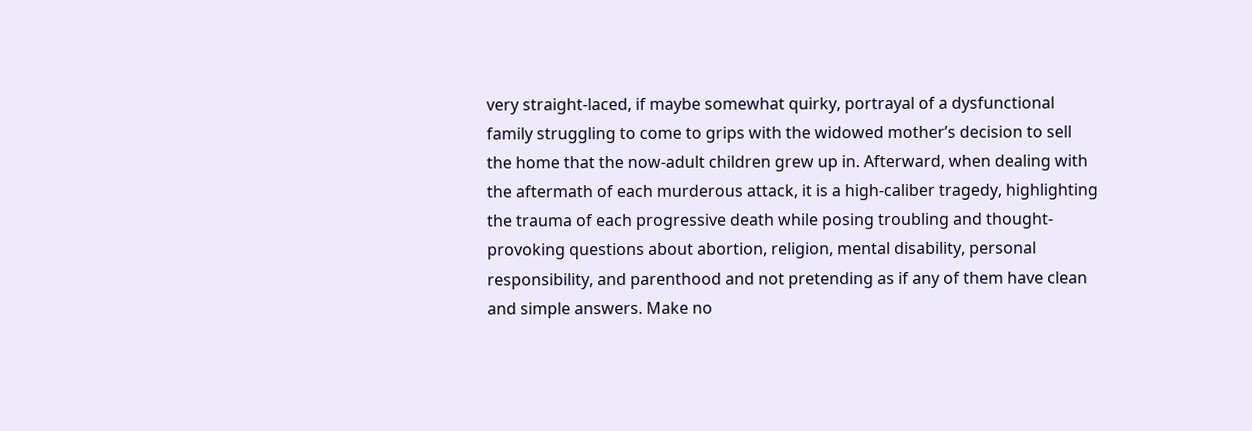very straight-laced, if maybe somewhat quirky, portrayal of a dysfunctional family struggling to come to grips with the widowed mother’s decision to sell the home that the now-adult children grew up in. Afterward, when dealing with the aftermath of each murderous attack, it is a high-caliber tragedy, highlighting the trauma of each progressive death while posing troubling and thought-provoking questions about abortion, religion, mental disability, personal responsibility, and parenthood and not pretending as if any of them have clean and simple answers. Make no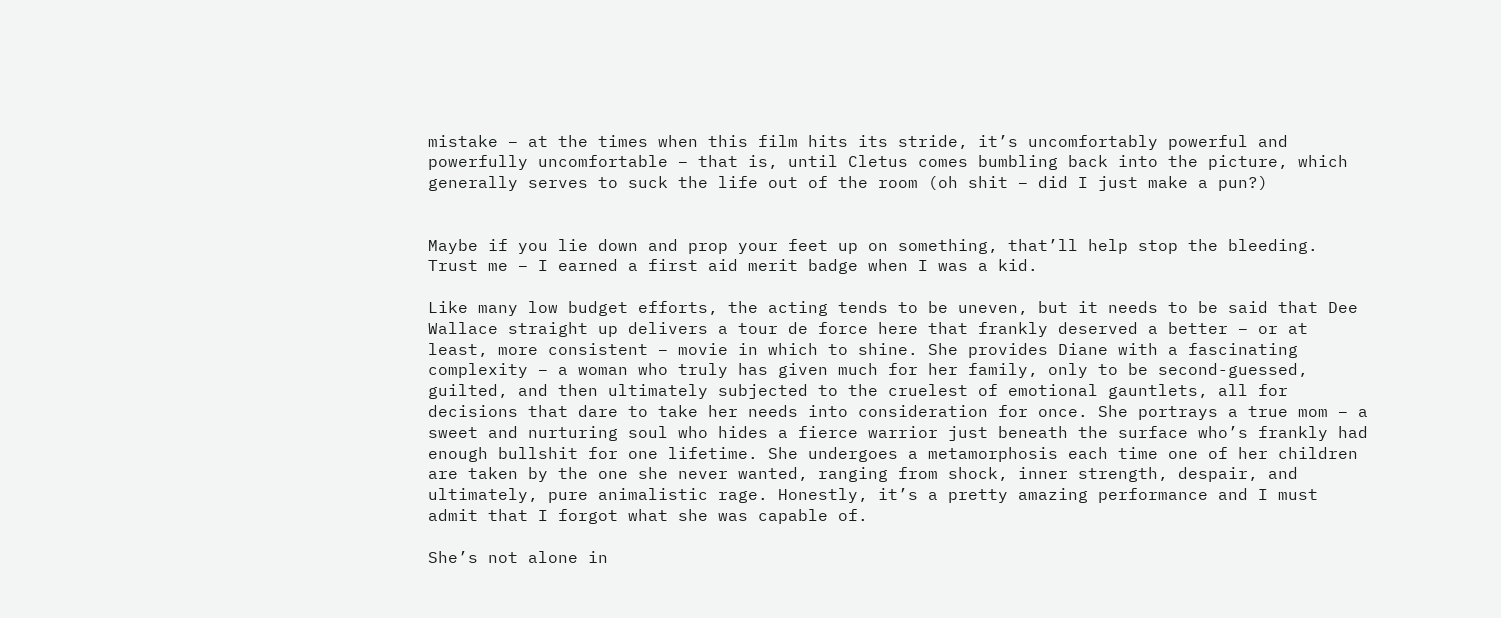mistake – at the times when this film hits its stride, it’s uncomfortably powerful and powerfully uncomfortable – that is, until Cletus comes bumbling back into the picture, which generally serves to suck the life out of the room (oh shit – did I just make a pun?)


Maybe if you lie down and prop your feet up on something, that’ll help stop the bleeding. Trust me – I earned a first aid merit badge when I was a kid.

Like many low budget efforts, the acting tends to be uneven, but it needs to be said that Dee Wallace straight up delivers a tour de force here that frankly deserved a better – or at least, more consistent – movie in which to shine. She provides Diane with a fascinating complexity – a woman who truly has given much for her family, only to be second-guessed, guilted, and then ultimately subjected to the cruelest of emotional gauntlets, all for decisions that dare to take her needs into consideration for once. She portrays a true mom – a sweet and nurturing soul who hides a fierce warrior just beneath the surface who’s frankly had enough bullshit for one lifetime. She undergoes a metamorphosis each time one of her children are taken by the one she never wanted, ranging from shock, inner strength, despair, and ultimately, pure animalistic rage. Honestly, it’s a pretty amazing performance and I must admit that I forgot what she was capable of.

She’s not alone in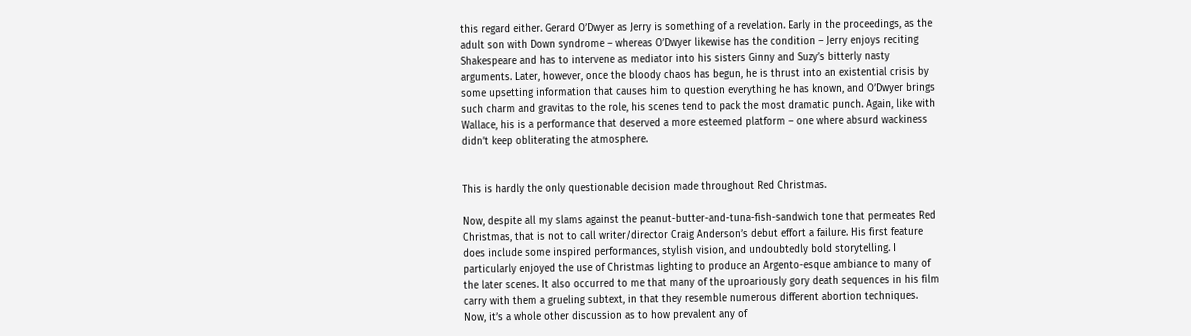this regard either. Gerard O’Dwyer as Jerry is something of a revelation. Early in the proceedings, as the adult son with Down syndrome – whereas O’Dwyer likewise has the condition – Jerry enjoys reciting Shakespeare and has to intervene as mediator into his sisters Ginny and Suzy’s bitterly nasty arguments. Later, however, once the bloody chaos has begun, he is thrust into an existential crisis by some upsetting information that causes him to question everything he has known, and O’Dwyer brings such charm and gravitas to the role, his scenes tend to pack the most dramatic punch. Again, like with Wallace, his is a performance that deserved a more esteemed platform – one where absurd wackiness didn’t keep obliterating the atmosphere.


This is hardly the only questionable decision made throughout Red Christmas.

Now, despite all my slams against the peanut-butter-and-tuna-fish-sandwich tone that permeates Red Christmas, that is not to call writer/director Craig Anderson’s debut effort a failure. His first feature does include some inspired performances, stylish vision, and undoubtedly bold storytelling. I particularly enjoyed the use of Christmas lighting to produce an Argento-esque ambiance to many of the later scenes. It also occurred to me that many of the uproariously gory death sequences in his film carry with them a grueling subtext, in that they resemble numerous different abortion techniques. Now, it’s a whole other discussion as to how prevalent any of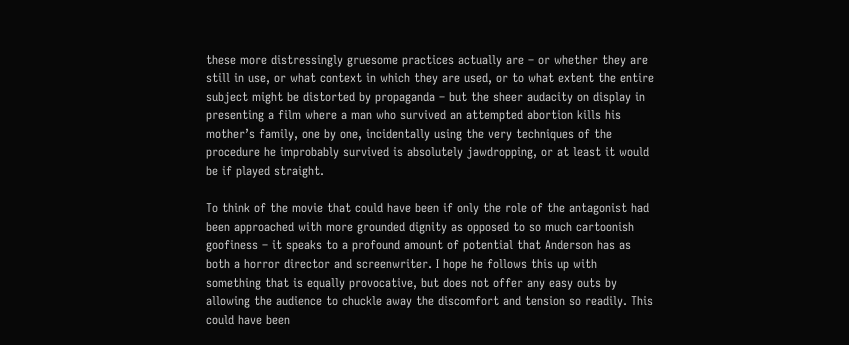these more distressingly gruesome practices actually are – or whether they are still in use, or what context in which they are used, or to what extent the entire subject might be distorted by propaganda – but the sheer audacity on display in presenting a film where a man who survived an attempted abortion kills his mother’s family, one by one, incidentally using the very techniques of the procedure he improbably survived is absolutely jawdropping, or at least it would be if played straight.

To think of the movie that could have been if only the role of the antagonist had been approached with more grounded dignity as opposed to so much cartoonish goofiness – it speaks to a profound amount of potential that Anderson has as both a horror director and screenwriter. I hope he follows this up with something that is equally provocative, but does not offer any easy outs by allowing the audience to chuckle away the discomfort and tension so readily. This could have been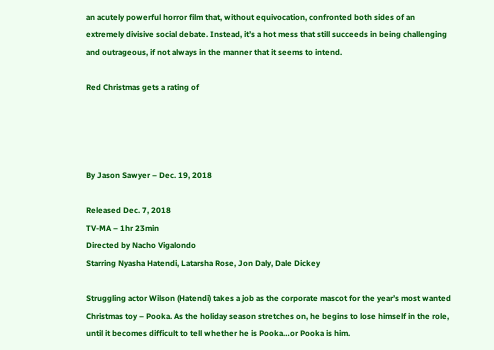an acutely powerful horror film that, without equivocation, confronted both sides of an extremely divisive social debate. Instead, it’s a hot mess that still succeeds in being challenging and outrageous, if not always in the manner that it seems to intend.

Red Christmas gets a rating of




By Jason Sawyer – Dec. 19, 2018

Released Dec. 7, 2018
TV-MA – 1hr 23min
Directed by Nacho Vigalondo
Starring Nyasha Hatendi, Latarsha Rose, Jon Daly, Dale Dickey

Struggling actor Wilson (Hatendi) takes a job as the corporate mascot for the year’s most wanted Christmas toy – Pooka. As the holiday season stretches on, he begins to lose himself in the role, until it becomes difficult to tell whether he is Pooka…or Pooka is him.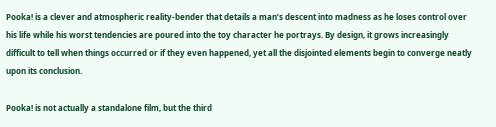Pooka! is a clever and atmospheric reality-bender that details a man’s descent into madness as he loses control over his life while his worst tendencies are poured into the toy character he portrays. By design, it grows increasingly difficult to tell when things occurred or if they even happened, yet all the disjointed elements begin to converge neatly upon its conclusion.

Pooka! is not actually a standalone film, but the third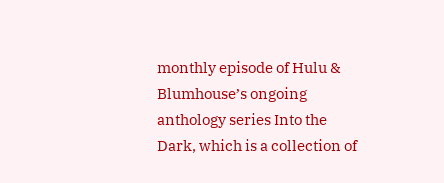monthly episode of Hulu & Blumhouse’s ongoing anthology series Into the Dark, which is a collection of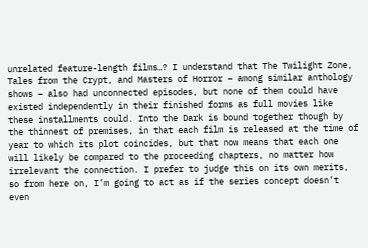unrelated feature-length films…? I understand that The Twilight Zone, Tales from the Crypt, and Masters of Horror – among similar anthology shows – also had unconnected episodes, but none of them could have existed independently in their finished forms as full movies like these installments could. Into the Dark is bound together though by the thinnest of premises, in that each film is released at the time of year to which its plot coincides, but that now means that each one will likely be compared to the proceeding chapters, no matter how irrelevant the connection. I prefer to judge this on its own merits, so from here on, I’m going to act as if the series concept doesn’t even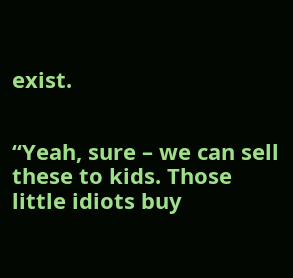exist.


“Yeah, sure – we can sell these to kids. Those little idiots buy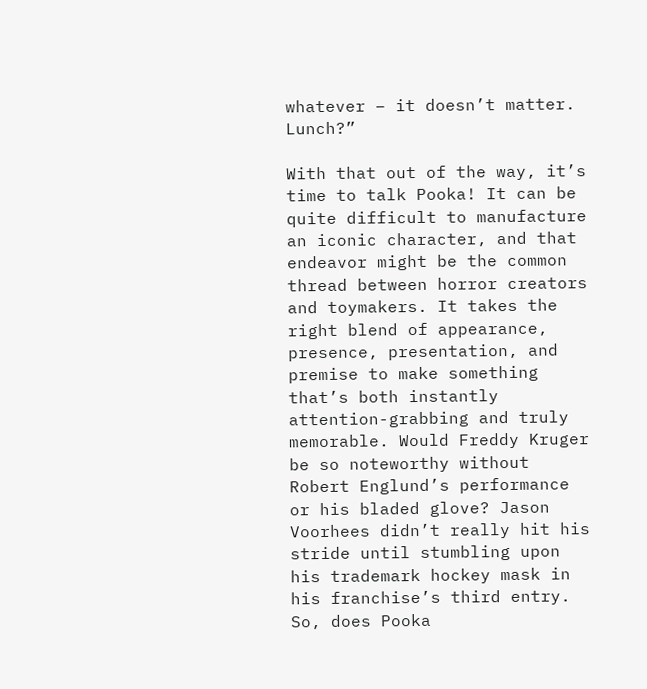whatever – it doesn’t matter. Lunch?”

With that out of the way, it’s time to talk Pooka! It can be quite difficult to manufacture an iconic character, and that endeavor might be the common thread between horror creators and toymakers. It takes the right blend of appearance, presence, presentation, and premise to make something that’s both instantly attention-grabbing and truly memorable. Would Freddy Kruger be so noteworthy without Robert Englund’s performance or his bladed glove? Jason Voorhees didn’t really hit his stride until stumbling upon his trademark hockey mask in his franchise’s third entry. So, does Pooka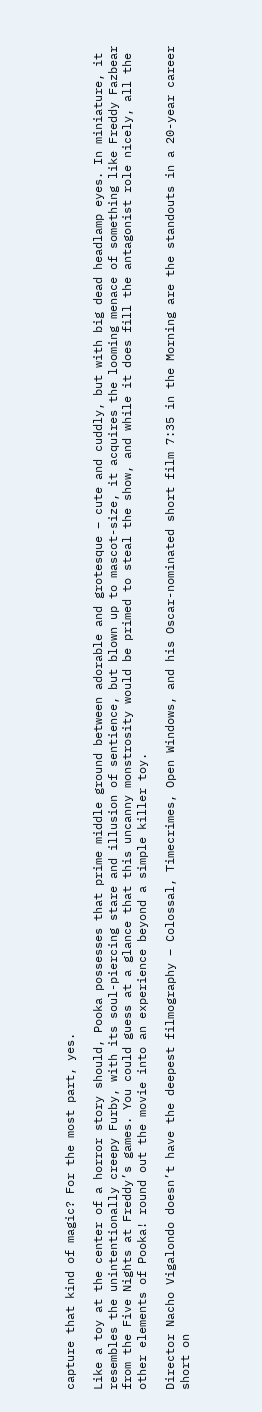capture that kind of magic? For the most part, yes.

Like a toy at the center of a horror story should, Pooka possesses that prime middle ground between adorable and grotesque – cute and cuddly, but with big dead headlamp eyes. In miniature, it resembles the unintentionally creepy Furby, with its soul-piercing stare and illusion of sentience, but blown up to mascot-size, it acquires the looming menace of something like Freddy Fazbear from the Five Nights at Freddy’s games. You could guess at a glance that this uncanny monstrosity would be primed to steal the show, and while it does fill the antagonist role nicely, all the other elements of Pooka! round out the movie into an experience beyond a simple killer toy.

Director Nacho Vigalondo doesn’t have the deepest filmography – Colossal, Timecrimes, Open Windows, and his Oscar-nominated short film 7:35 in the Morning are the standouts in a 20-year career short on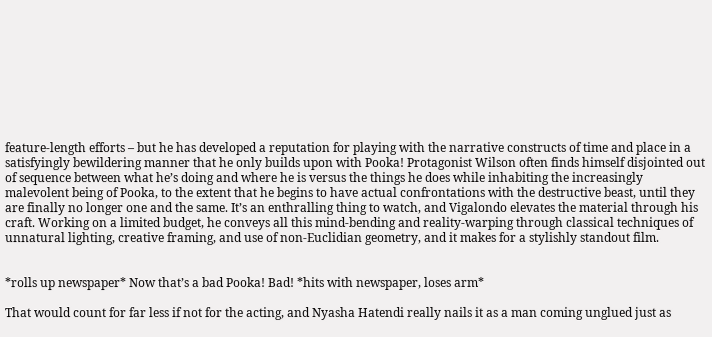feature-length efforts – but he has developed a reputation for playing with the narrative constructs of time and place in a satisfyingly bewildering manner that he only builds upon with Pooka! Protagonist Wilson often finds himself disjointed out of sequence between what he’s doing and where he is versus the things he does while inhabiting the increasingly malevolent being of Pooka, to the extent that he begins to have actual confrontations with the destructive beast, until they are finally no longer one and the same. It’s an enthralling thing to watch, and Vigalondo elevates the material through his craft. Working on a limited budget, he conveys all this mind-bending and reality-warping through classical techniques of unnatural lighting, creative framing, and use of non-Euclidian geometry, and it makes for a stylishly standout film.


*rolls up newspaper* Now that’s a bad Pooka! Bad! *hits with newspaper, loses arm*

That would count for far less if not for the acting, and Nyasha Hatendi really nails it as a man coming unglued just as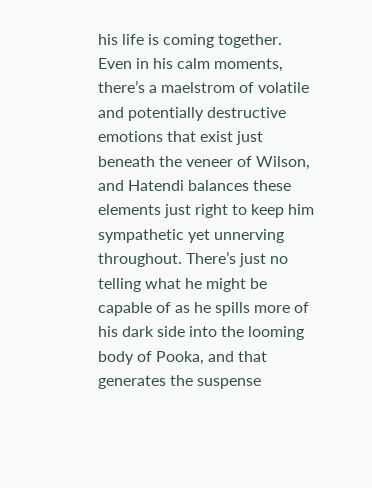his life is coming together. Even in his calm moments, there’s a maelstrom of volatile and potentially destructive emotions that exist just beneath the veneer of Wilson, and Hatendi balances these elements just right to keep him sympathetic yet unnerving throughout. There’s just no telling what he might be capable of as he spills more of his dark side into the looming body of Pooka, and that generates the suspense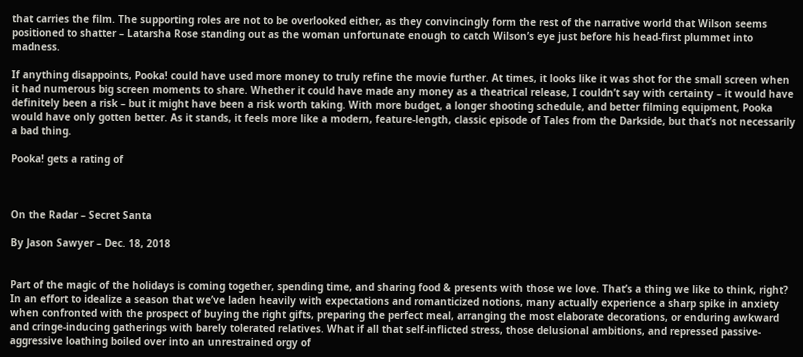that carries the film. The supporting roles are not to be overlooked either, as they convincingly form the rest of the narrative world that Wilson seems positioned to shatter – Latarsha Rose standing out as the woman unfortunate enough to catch Wilson’s eye just before his head-first plummet into madness.

If anything disappoints, Pooka! could have used more money to truly refine the movie further. At times, it looks like it was shot for the small screen when it had numerous big screen moments to share. Whether it could have made any money as a theatrical release, I couldn’t say with certainty – it would have definitely been a risk – but it might have been a risk worth taking. With more budget, a longer shooting schedule, and better filming equipment, Pooka would have only gotten better. As it stands, it feels more like a modern, feature-length, classic episode of Tales from the Darkside, but that’s not necessarily a bad thing.

Pooka! gets a rating of



On the Radar – Secret Santa

By Jason Sawyer – Dec. 18, 2018


Part of the magic of the holidays is coming together, spending time, and sharing food & presents with those we love. That’s a thing we like to think, right? In an effort to idealize a season that we’ve laden heavily with expectations and romanticized notions, many actually experience a sharp spike in anxiety when confronted with the prospect of buying the right gifts, preparing the perfect meal, arranging the most elaborate decorations, or enduring awkward and cringe-inducing gatherings with barely tolerated relatives. What if all that self-inflicted stress, those delusional ambitions, and repressed passive-aggressive loathing boiled over into an unrestrained orgy of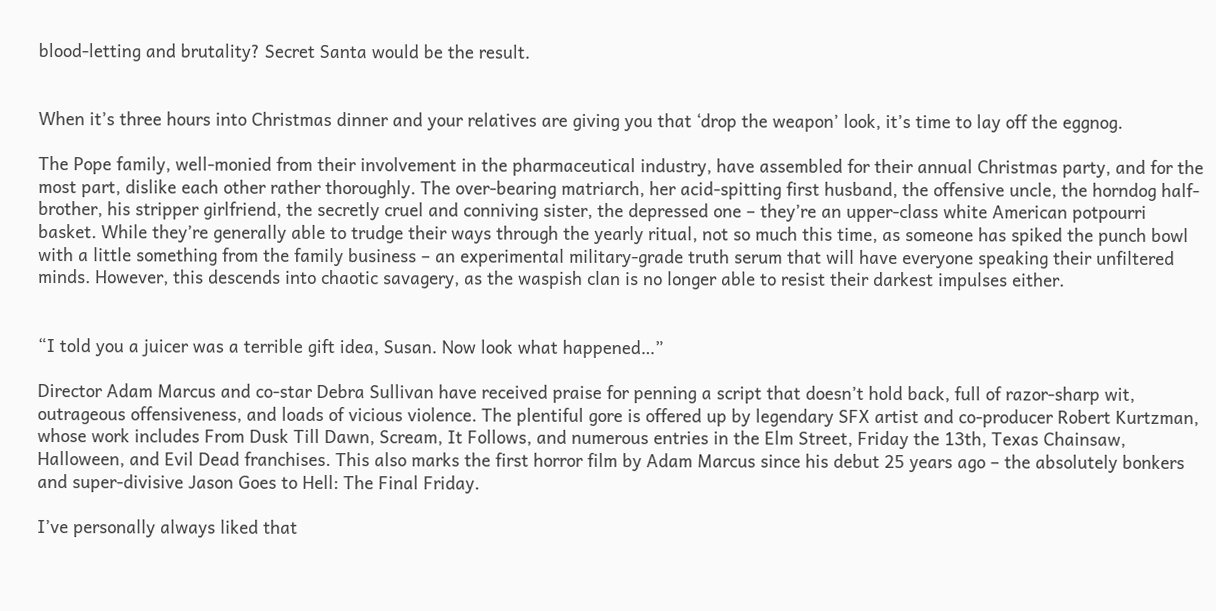blood-letting and brutality? Secret Santa would be the result.


When it’s three hours into Christmas dinner and your relatives are giving you that ‘drop the weapon’ look, it’s time to lay off the eggnog.

The Pope family, well-monied from their involvement in the pharmaceutical industry, have assembled for their annual Christmas party, and for the most part, dislike each other rather thoroughly. The over-bearing matriarch, her acid-spitting first husband, the offensive uncle, the horndog half-brother, his stripper girlfriend, the secretly cruel and conniving sister, the depressed one – they’re an upper-class white American potpourri basket. While they’re generally able to trudge their ways through the yearly ritual, not so much this time, as someone has spiked the punch bowl with a little something from the family business – an experimental military-grade truth serum that will have everyone speaking their unfiltered minds. However, this descends into chaotic savagery, as the waspish clan is no longer able to resist their darkest impulses either.


“I told you a juicer was a terrible gift idea, Susan. Now look what happened…”

Director Adam Marcus and co-star Debra Sullivan have received praise for penning a script that doesn’t hold back, full of razor-sharp wit, outrageous offensiveness, and loads of vicious violence. The plentiful gore is offered up by legendary SFX artist and co-producer Robert Kurtzman, whose work includes From Dusk Till Dawn, Scream, It Follows, and numerous entries in the Elm Street, Friday the 13th, Texas Chainsaw, Halloween, and Evil Dead franchises. This also marks the first horror film by Adam Marcus since his debut 25 years ago – the absolutely bonkers and super-divisive Jason Goes to Hell: The Final Friday.

I’ve personally always liked that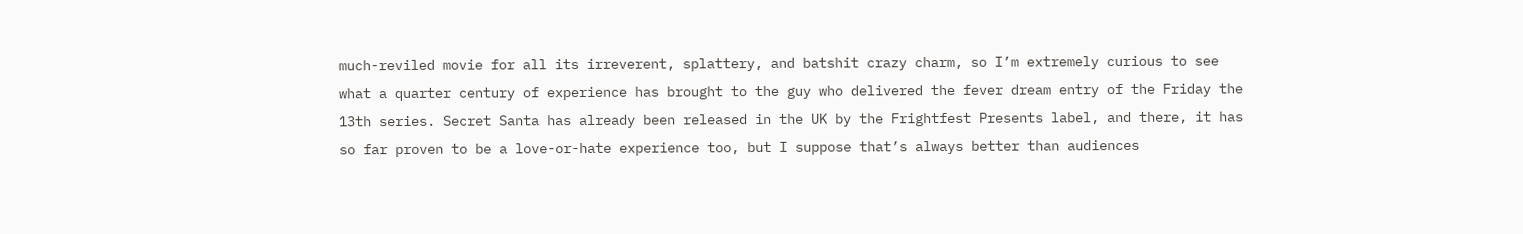much-reviled movie for all its irreverent, splattery, and batshit crazy charm, so I’m extremely curious to see what a quarter century of experience has brought to the guy who delivered the fever dream entry of the Friday the 13th series. Secret Santa has already been released in the UK by the Frightfest Presents label, and there, it has so far proven to be a love-or-hate experience too, but I suppose that’s always better than audiences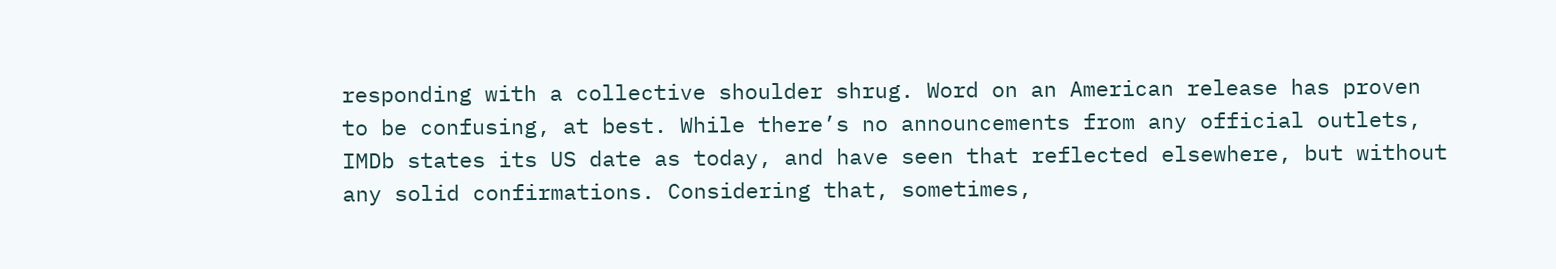responding with a collective shoulder shrug. Word on an American release has proven to be confusing, at best. While there’s no announcements from any official outlets, IMDb states its US date as today, and have seen that reflected elsewhere, but without any solid confirmations. Considering that, sometimes,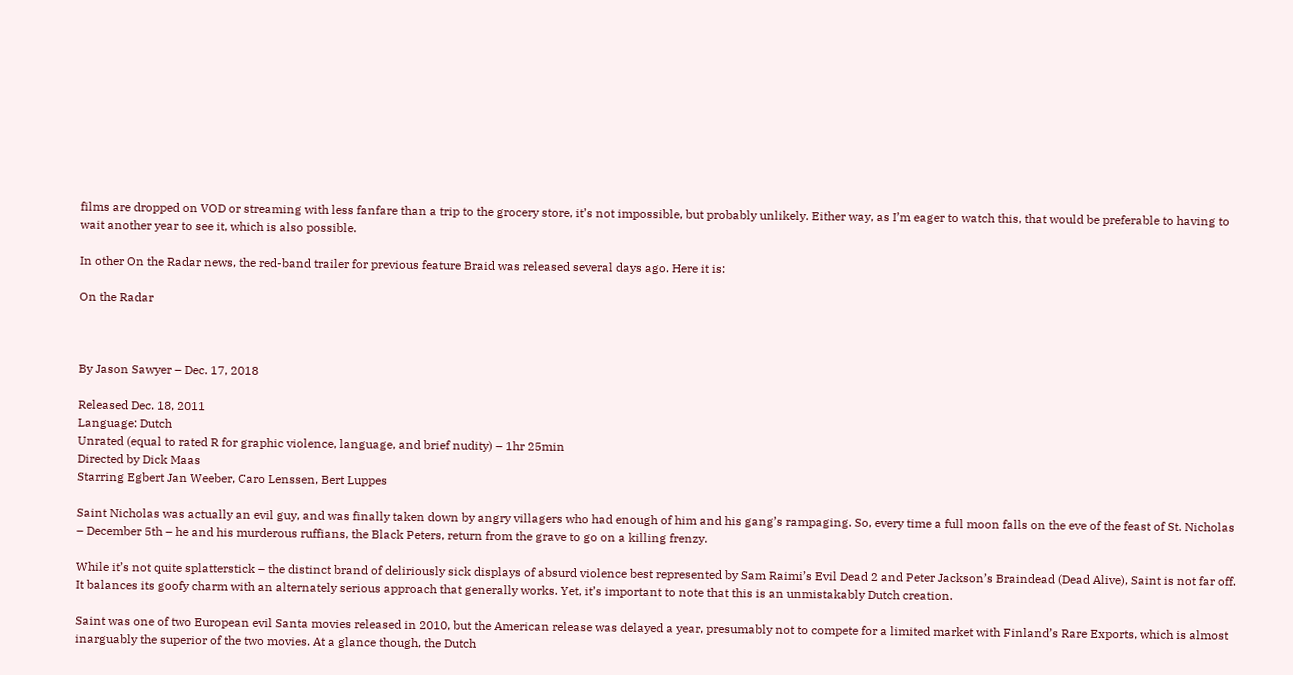films are dropped on VOD or streaming with less fanfare than a trip to the grocery store, it’s not impossible, but probably unlikely. Either way, as I’m eager to watch this, that would be preferable to having to wait another year to see it, which is also possible.

In other On the Radar news, the red-band trailer for previous feature Braid was released several days ago. Here it is:

On the Radar



By Jason Sawyer – Dec. 17, 2018

Released Dec. 18, 2011
Language: Dutch
Unrated (equal to rated R for graphic violence, language, and brief nudity) – 1hr 25min
Directed by Dick Maas
Starring Egbert Jan Weeber, Caro Lenssen, Bert Luppes

Saint Nicholas was actually an evil guy, and was finally taken down by angry villagers who had enough of him and his gang’s rampaging. So, every time a full moon falls on the eve of the feast of St. Nicholas – December 5th – he and his murderous ruffians, the Black Peters, return from the grave to go on a killing frenzy.

While it’s not quite splatterstick – the distinct brand of deliriously sick displays of absurd violence best represented by Sam Raimi’s Evil Dead 2 and Peter Jackson’s Braindead (Dead Alive), Saint is not far off. It balances its goofy charm with an alternately serious approach that generally works. Yet, it’s important to note that this is an unmistakably Dutch creation.

Saint was one of two European evil Santa movies released in 2010, but the American release was delayed a year, presumably not to compete for a limited market with Finland’s Rare Exports, which is almost inarguably the superior of the two movies. At a glance though, the Dutch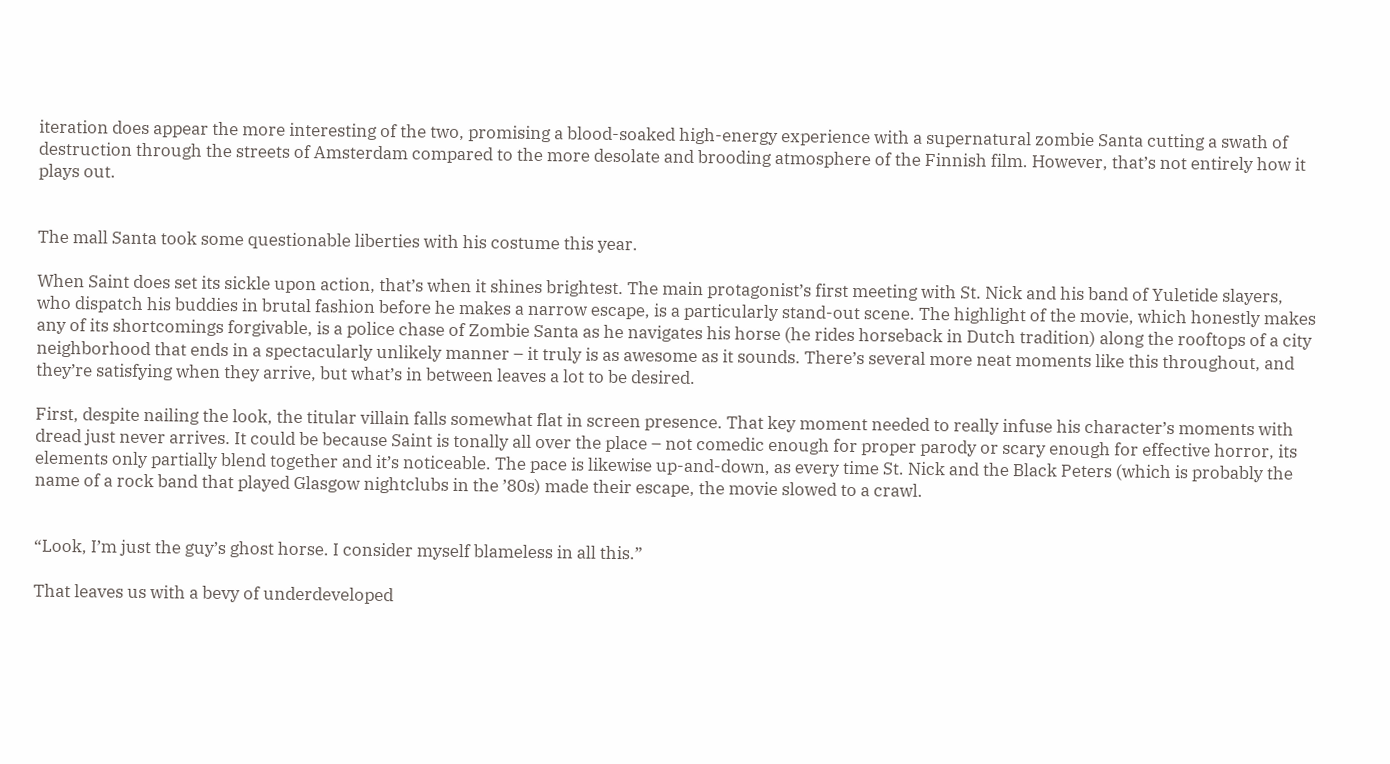iteration does appear the more interesting of the two, promising a blood-soaked high-energy experience with a supernatural zombie Santa cutting a swath of destruction through the streets of Amsterdam compared to the more desolate and brooding atmosphere of the Finnish film. However, that’s not entirely how it plays out.


The mall Santa took some questionable liberties with his costume this year.

When Saint does set its sickle upon action, that’s when it shines brightest. The main protagonist’s first meeting with St. Nick and his band of Yuletide slayers, who dispatch his buddies in brutal fashion before he makes a narrow escape, is a particularly stand-out scene. The highlight of the movie, which honestly makes any of its shortcomings forgivable, is a police chase of Zombie Santa as he navigates his horse (he rides horseback in Dutch tradition) along the rooftops of a city neighborhood that ends in a spectacularly unlikely manner – it truly is as awesome as it sounds. There’s several more neat moments like this throughout, and they’re satisfying when they arrive, but what’s in between leaves a lot to be desired.

First, despite nailing the look, the titular villain falls somewhat flat in screen presence. That key moment needed to really infuse his character’s moments with dread just never arrives. It could be because Saint is tonally all over the place – not comedic enough for proper parody or scary enough for effective horror, its elements only partially blend together and it’s noticeable. The pace is likewise up-and-down, as every time St. Nick and the Black Peters (which is probably the name of a rock band that played Glasgow nightclubs in the ’80s) made their escape, the movie slowed to a crawl.


“Look, I’m just the guy’s ghost horse. I consider myself blameless in all this.”

That leaves us with a bevy of underdeveloped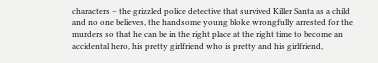characters – the grizzled police detective that survived Killer Santa as a child and no one believes, the handsome young bloke wrongfully arrested for the murders so that he can be in the right place at the right time to become an accidental hero, his pretty girlfriend who is pretty and his girlfriend,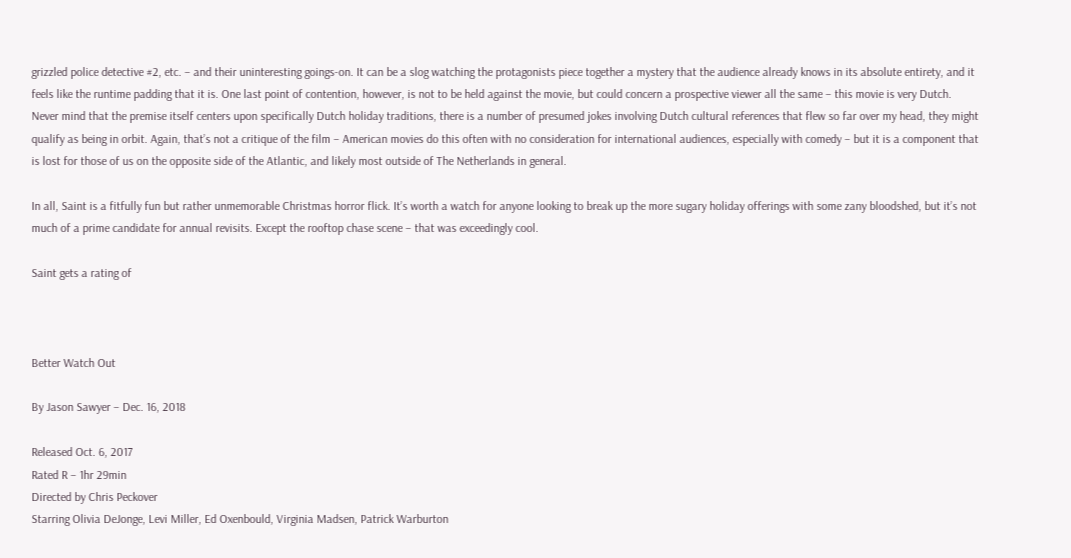grizzled police detective #2, etc. – and their uninteresting goings-on. It can be a slog watching the protagonists piece together a mystery that the audience already knows in its absolute entirety, and it feels like the runtime padding that it is. One last point of contention, however, is not to be held against the movie, but could concern a prospective viewer all the same – this movie is very Dutch. Never mind that the premise itself centers upon specifically Dutch holiday traditions, there is a number of presumed jokes involving Dutch cultural references that flew so far over my head, they might qualify as being in orbit. Again, that’s not a critique of the film – American movies do this often with no consideration for international audiences, especially with comedy – but it is a component that is lost for those of us on the opposite side of the Atlantic, and likely most outside of The Netherlands in general.

In all, Saint is a fitfully fun but rather unmemorable Christmas horror flick. It’s worth a watch for anyone looking to break up the more sugary holiday offerings with some zany bloodshed, but it’s not much of a prime candidate for annual revisits. Except the rooftop chase scene – that was exceedingly cool.

Saint gets a rating of



Better Watch Out

By Jason Sawyer – Dec. 16, 2018

Released Oct. 6, 2017
Rated R – 1hr 29min
Directed by Chris Peckover
Starring Olivia DeJonge, Levi Miller, Ed Oxenbould, Virginia Madsen, Patrick Warburton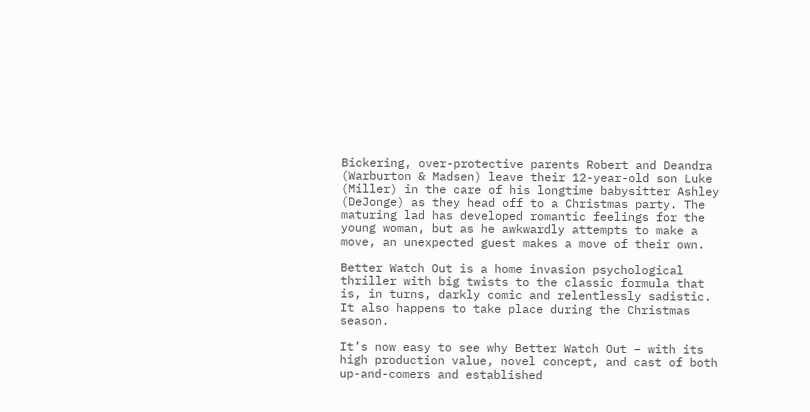Bickering, over-protective parents Robert and Deandra (Warburton & Madsen) leave their 12-year-old son Luke (Miller) in the care of his longtime babysitter Ashley (DeJonge) as they head off to a Christmas party. The maturing lad has developed romantic feelings for the young woman, but as he awkwardly attempts to make a move, an unexpected guest makes a move of their own.

Better Watch Out is a home invasion psychological thriller with big twists to the classic formula that is, in turns, darkly comic and relentlessly sadistic. It also happens to take place during the Christmas season.

It’s now easy to see why Better Watch Out – with its high production value, novel concept, and cast of both up-and-comers and established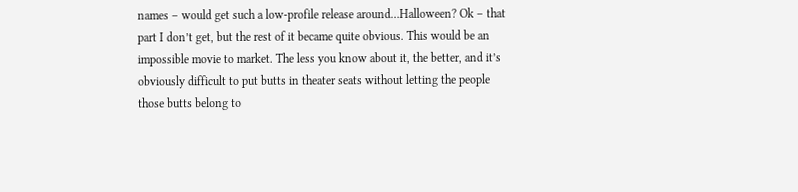names – would get such a low-profile release around…Halloween? Ok – that part I don’t get, but the rest of it became quite obvious. This would be an impossible movie to market. The less you know about it, the better, and it’s obviously difficult to put butts in theater seats without letting the people those butts belong to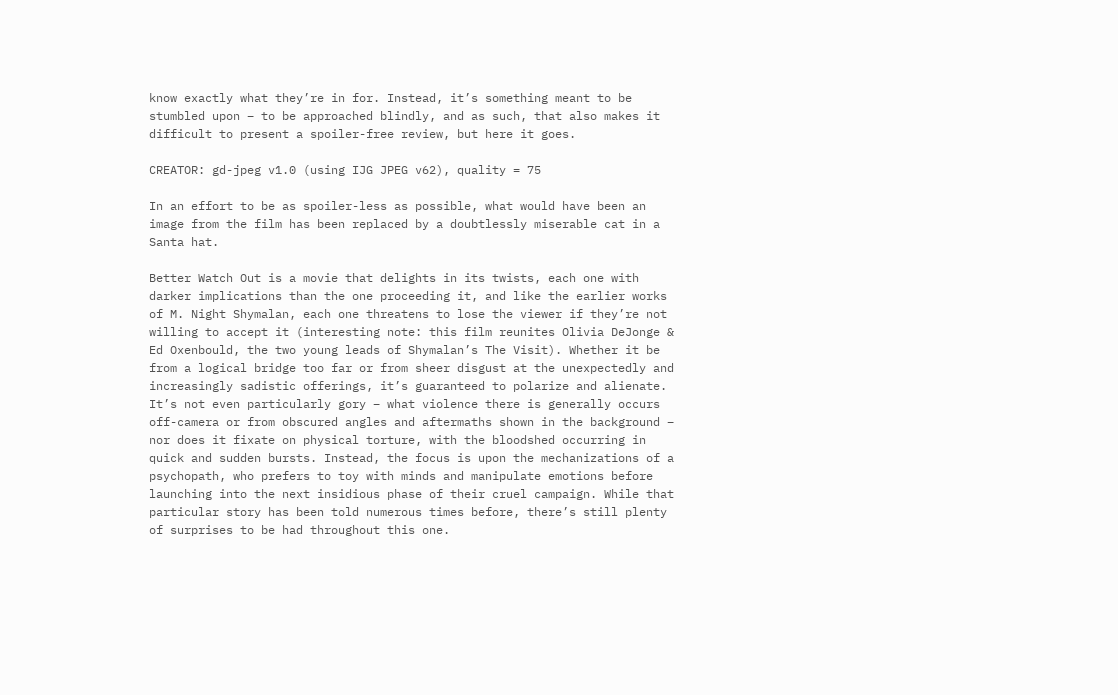know exactly what they’re in for. Instead, it’s something meant to be stumbled upon – to be approached blindly, and as such, that also makes it difficult to present a spoiler-free review, but here it goes.

CREATOR: gd-jpeg v1.0 (using IJG JPEG v62), quality = 75

In an effort to be as spoiler-less as possible, what would have been an image from the film has been replaced by a doubtlessly miserable cat in a Santa hat.

Better Watch Out is a movie that delights in its twists, each one with darker implications than the one proceeding it, and like the earlier works of M. Night Shymalan, each one threatens to lose the viewer if they’re not willing to accept it (interesting note: this film reunites Olivia DeJonge & Ed Oxenbould, the two young leads of Shymalan’s The Visit). Whether it be from a logical bridge too far or from sheer disgust at the unexpectedly and increasingly sadistic offerings, it’s guaranteed to polarize and alienate. It’s not even particularly gory – what violence there is generally occurs off-camera or from obscured angles and aftermaths shown in the background – nor does it fixate on physical torture, with the bloodshed occurring in quick and sudden bursts. Instead, the focus is upon the mechanizations of a psychopath, who prefers to toy with minds and manipulate emotions before launching into the next insidious phase of their cruel campaign. While that particular story has been told numerous times before, there’s still plenty of surprises to be had throughout this one.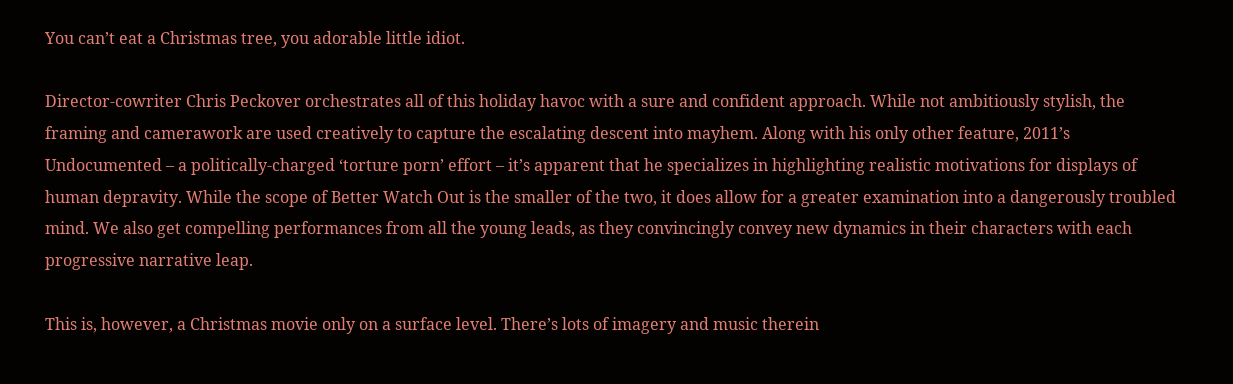You can’t eat a Christmas tree, you adorable little idiot.

Director-cowriter Chris Peckover orchestrates all of this holiday havoc with a sure and confident approach. While not ambitiously stylish, the framing and camerawork are used creatively to capture the escalating descent into mayhem. Along with his only other feature, 2011’s Undocumented – a politically-charged ‘torture porn’ effort – it’s apparent that he specializes in highlighting realistic motivations for displays of human depravity. While the scope of Better Watch Out is the smaller of the two, it does allow for a greater examination into a dangerously troubled mind. We also get compelling performances from all the young leads, as they convincingly convey new dynamics in their characters with each progressive narrative leap.

This is, however, a Christmas movie only on a surface level. There’s lots of imagery and music therein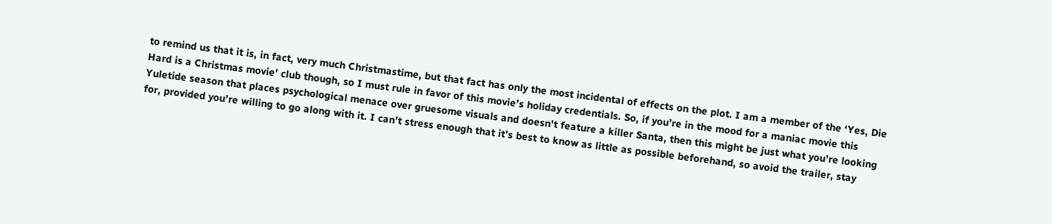to remind us that it is, in fact, very much Christmastime, but that fact has only the most incidental of effects on the plot. I am a member of the ‘Yes, Die Hard is a Christmas movie’ club though, so I must rule in favor of this movie’s holiday credentials. So, if you’re in the mood for a maniac movie this Yuletide season that places psychological menace over gruesome visuals and doesn’t feature a killer Santa, then this might be just what you’re looking for, provided you’re willing to go along with it. I can’t stress enough that it’s best to know as little as possible beforehand, so avoid the trailer, stay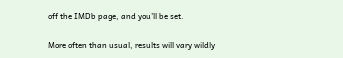off the IMDb page, and you’ll be set.

More often than usual, results will vary wildly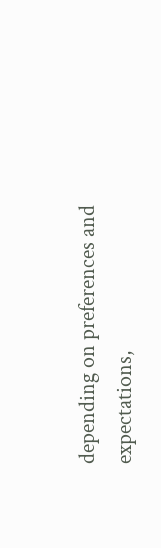depending on preferences and expectations,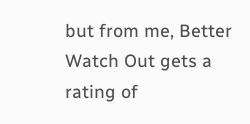but from me, Better Watch Out gets a rating of